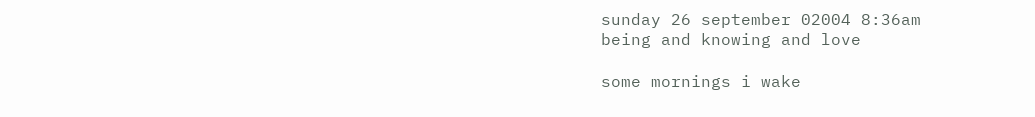sunday 26 september 02004 8:36am
being and knowing and love

some mornings i wake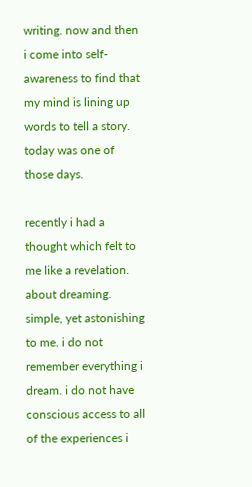writing. now and then i come into self-awareness to find that my mind is lining up words to tell a story. today was one of those days.

recently i had a thought which felt to me like a revelation. about dreaming. simple, yet astonishing to me. i do not remember everything i dream. i do not have conscious access to all of the experiences i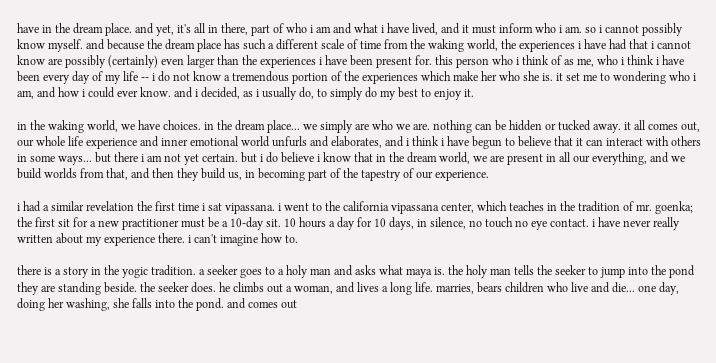have in the dream place. and yet, it's all in there, part of who i am and what i have lived, and it must inform who i am. so i cannot possibly know myself. and because the dream place has such a different scale of time from the waking world, the experiences i have had that i cannot know are possibly (certainly) even larger than the experiences i have been present for. this person who i think of as me, who i think i have been every day of my life -- i do not know a tremendous portion of the experiences which make her who she is. it set me to wondering who i am, and how i could ever know. and i decided, as i usually do, to simply do my best to enjoy it.

in the waking world, we have choices. in the dream place... we simply are who we are. nothing can be hidden or tucked away. it all comes out, our whole life experience and inner emotional world unfurls and elaborates, and i think i have begun to believe that it can interact with others in some ways... but there i am not yet certain. but i do believe i know that in the dream world, we are present in all our everything, and we build worlds from that, and then they build us, in becoming part of the tapestry of our experience.

i had a similar revelation the first time i sat vipassana. i went to the california vipassana center, which teaches in the tradition of mr. goenka; the first sit for a new practitioner must be a 10-day sit. 10 hours a day for 10 days, in silence, no touch no eye contact. i have never really written about my experience there. i can't imagine how to.

there is a story in the yogic tradition. a seeker goes to a holy man and asks what maya is. the holy man tells the seeker to jump into the pond they are standing beside. the seeker does. he climbs out a woman, and lives a long life. marries, bears children who live and die... one day, doing her washing, she falls into the pond. and comes out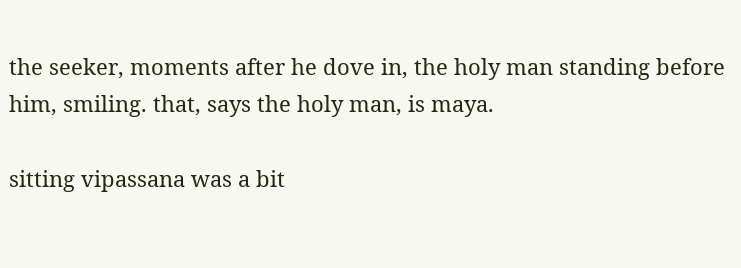the seeker, moments after he dove in, the holy man standing before him, smiling. that, says the holy man, is maya.

sitting vipassana was a bit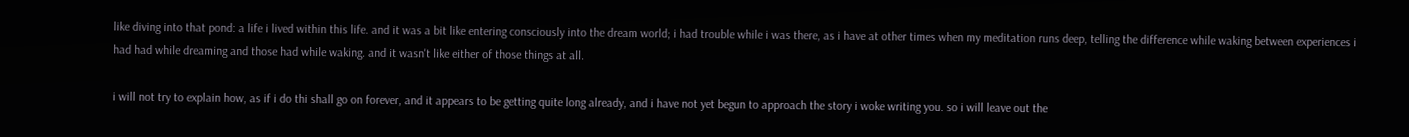like diving into that pond: a life i lived within this life. and it was a bit like entering consciously into the dream world; i had trouble while i was there, as i have at other times when my meditation runs deep, telling the difference while waking between experiences i had had while dreaming and those had while waking. and it wasn't like either of those things at all.

i will not try to explain how, as if i do thi shall go on forever, and it appears to be getting quite long already, and i have not yet begun to approach the story i woke writing you. so i will leave out the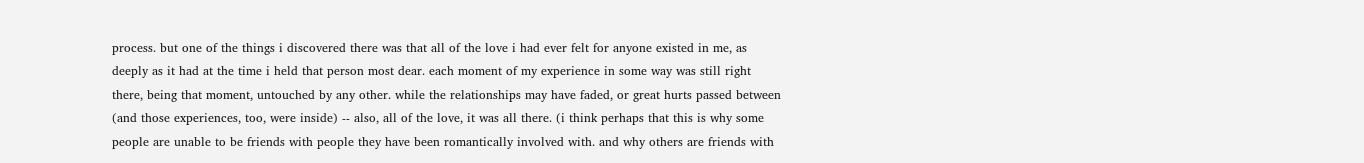process. but one of the things i discovered there was that all of the love i had ever felt for anyone existed in me, as deeply as it had at the time i held that person most dear. each moment of my experience in some way was still right there, being that moment, untouched by any other. while the relationships may have faded, or great hurts passed between (and those experiences, too, were inside) -- also, all of the love, it was all there. (i think perhaps that this is why some people are unable to be friends with people they have been romantically involved with. and why others are friends with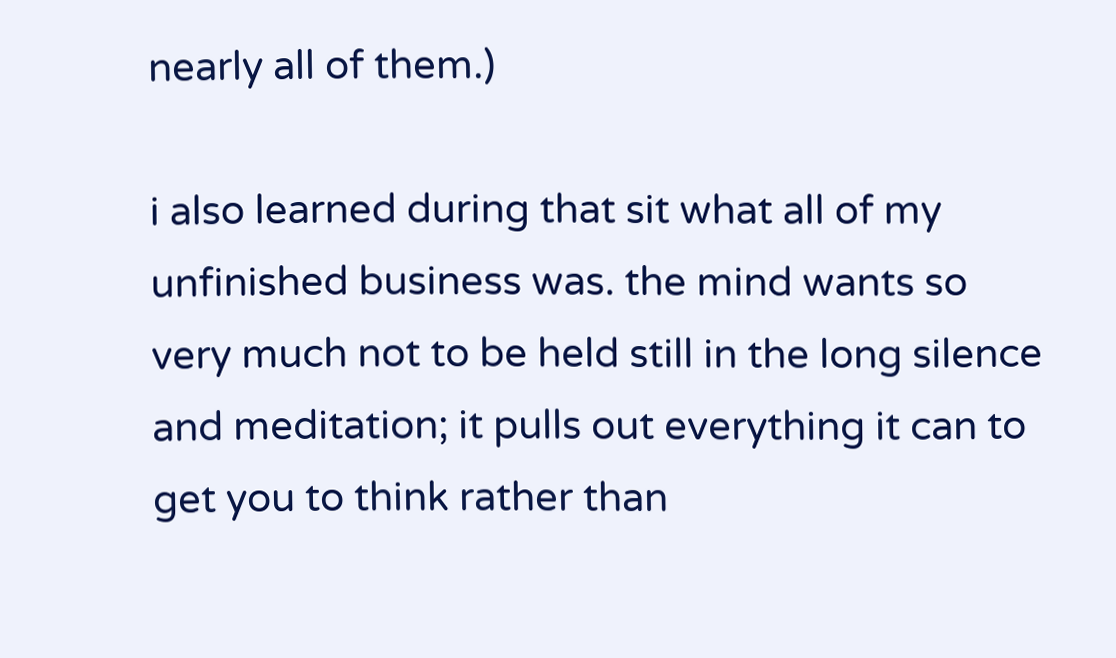nearly all of them.)

i also learned during that sit what all of my unfinished business was. the mind wants so very much not to be held still in the long silence and meditation; it pulls out everything it can to get you to think rather than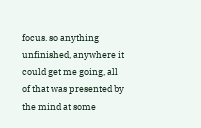focus. so anything unfinished, anywhere it could get me going, all of that was presented by the mind at some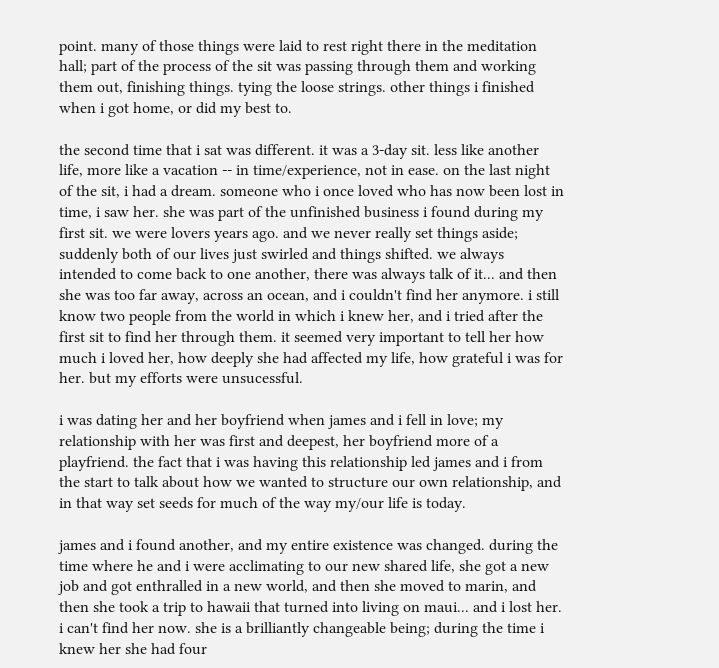point. many of those things were laid to rest right there in the meditation hall; part of the process of the sit was passing through them and working them out, finishing things. tying the loose strings. other things i finished when i got home, or did my best to.

the second time that i sat was different. it was a 3-day sit. less like another life, more like a vacation -- in time/experience, not in ease. on the last night of the sit, i had a dream. someone who i once loved who has now been lost in time, i saw her. she was part of the unfinished business i found during my first sit. we were lovers years ago. and we never really set things aside; suddenly both of our lives just swirled and things shifted. we always intended to come back to one another, there was always talk of it... and then she was too far away, across an ocean, and i couldn't find her anymore. i still know two people from the world in which i knew her, and i tried after the first sit to find her through them. it seemed very important to tell her how much i loved her, how deeply she had affected my life, how grateful i was for her. but my efforts were unsucessful.

i was dating her and her boyfriend when james and i fell in love; my relationship with her was first and deepest, her boyfriend more of a playfriend. the fact that i was having this relationship led james and i from the start to talk about how we wanted to structure our own relationship, and in that way set seeds for much of the way my/our life is today.

james and i found another, and my entire existence was changed. during the time where he and i were acclimating to our new shared life, she got a new job and got enthralled in a new world, and then she moved to marin, and then she took a trip to hawaii that turned into living on maui... and i lost her. i can't find her now. she is a brilliantly changeable being; during the time i knew her she had four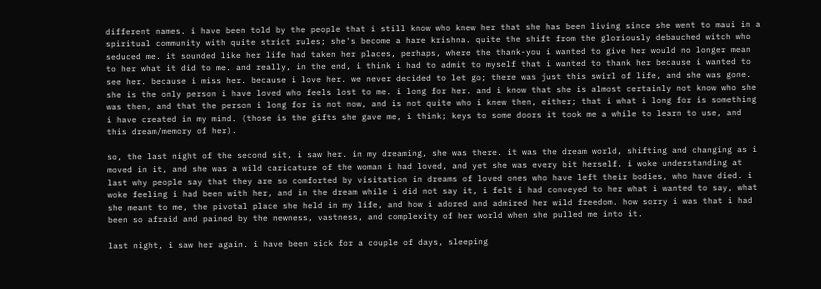different names. i have been told by the people that i still know who knew her that she has been living since she went to maui in a spiritual community with quite strict rules; she's become a hare krishna. quite the shift from the gloriously debauched witch who seduced me. it sounded like her life had taken her places, perhaps, where the thank-you i wanted to give her would no longer mean to her what it did to me. and really, in the end, i think i had to admit to myself that i wanted to thank her because i wanted to see her. because i miss her. because i love her. we never decided to let go; there was just this swirl of life, and she was gone. she is the only person i have loved who feels lost to me. i long for her. and i know that she is almost certainly not know who she was then, and that the person i long for is not now, and is not quite who i knew then, either; that i what i long for is something i have created in my mind. (those is the gifts she gave me, i think; keys to some doors it took me a while to learn to use, and this dream/memory of her).

so, the last night of the second sit, i saw her. in my dreaming, she was there. it was the dream world, shifting and changing as i moved in it, and she was a wild caricature of the woman i had loved, and yet she was every bit herself. i woke understanding at last why people say that they are so comforted by visitation in dreams of loved ones who have left their bodies, who have died. i woke feeling i had been with her, and in the dream while i did not say it, i felt i had conveyed to her what i wanted to say, what she meant to me, the pivotal place she held in my life, and how i adored and admired her wild freedom. how sorry i was that i had been so afraid and pained by the newness, vastness, and complexity of her world when she pulled me into it.

last night, i saw her again. i have been sick for a couple of days, sleeping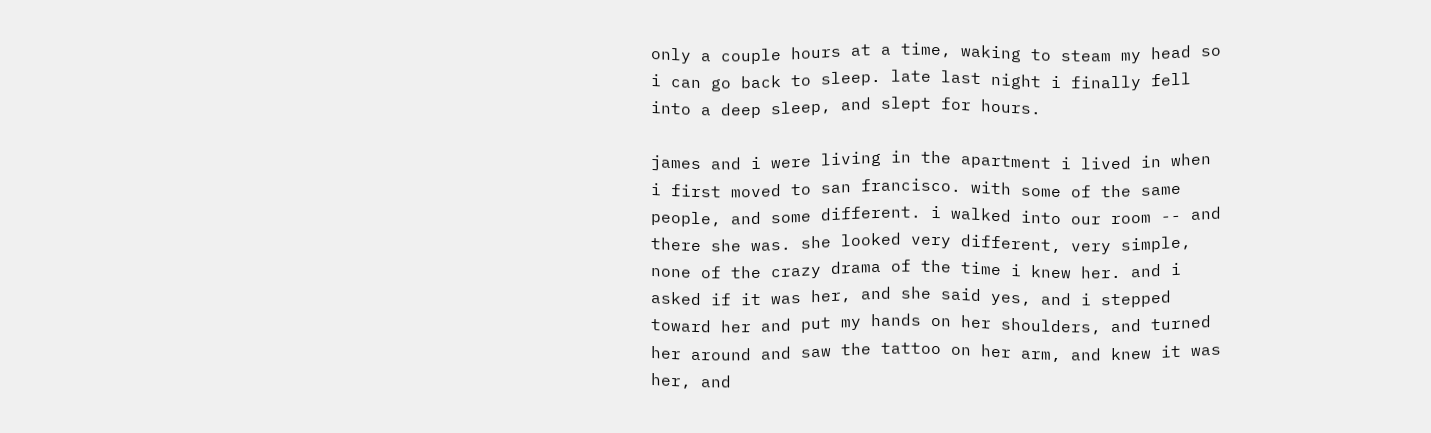only a couple hours at a time, waking to steam my head so i can go back to sleep. late last night i finally fell into a deep sleep, and slept for hours.

james and i were living in the apartment i lived in when i first moved to san francisco. with some of the same people, and some different. i walked into our room -- and there she was. she looked very different, very simple, none of the crazy drama of the time i knew her. and i asked if it was her, and she said yes, and i stepped toward her and put my hands on her shoulders, and turned her around and saw the tattoo on her arm, and knew it was her, and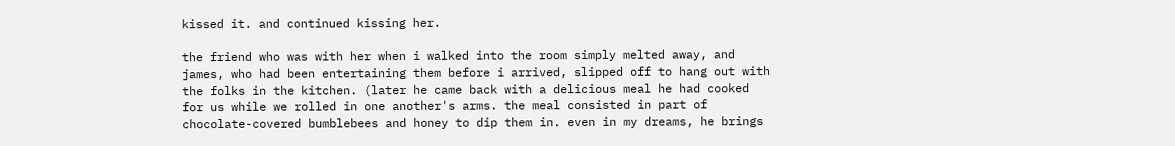kissed it. and continued kissing her.

the friend who was with her when i walked into the room simply melted away, and james, who had been entertaining them before i arrived, slipped off to hang out with the folks in the kitchen. (later he came back with a delicious meal he had cooked for us while we rolled in one another's arms. the meal consisted in part of chocolate-covered bumblebees and honey to dip them in. even in my dreams, he brings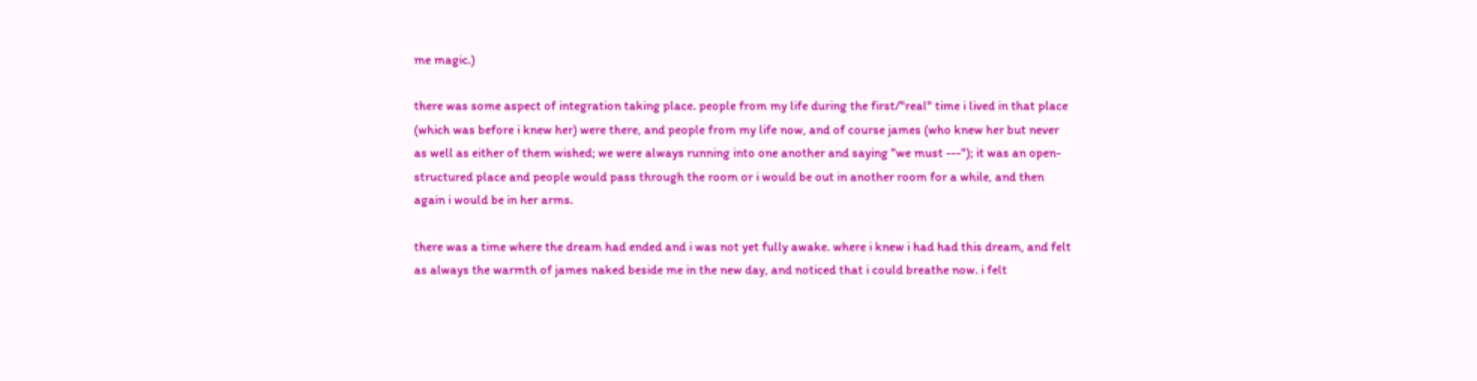me magic.)

there was some aspect of integration taking place. people from my life during the first/"real" time i lived in that place (which was before i knew her) were there, and people from my life now, and of course james (who knew her but never as well as either of them wished; we were always running into one another and saying "we must ---"); it was an open-structured place and people would pass through the room or i would be out in another room for a while, and then again i would be in her arms.

there was a time where the dream had ended and i was not yet fully awake. where i knew i had had this dream, and felt as always the warmth of james naked beside me in the new day, and noticed that i could breathe now. i felt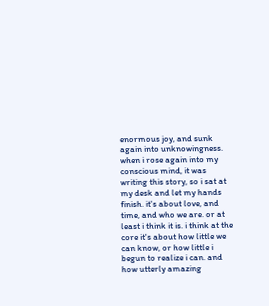enormous joy, and sunk again into unknowingness. when i rose again into my conscious mind, it was writing this story, so i sat at my desk and let my hands finish. it's about love, and time, and who we are. or at least i think it is. i think at the core it's about how little we can know, or how little i begun to realize i can. and how utterly amazing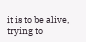it is to be alive, trying to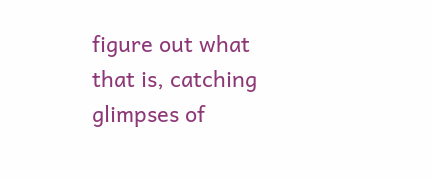figure out what that is, catching glimpses of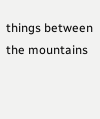things between the mountains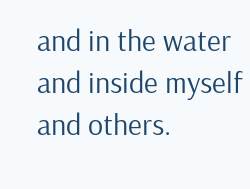and in the water and inside myself and others.